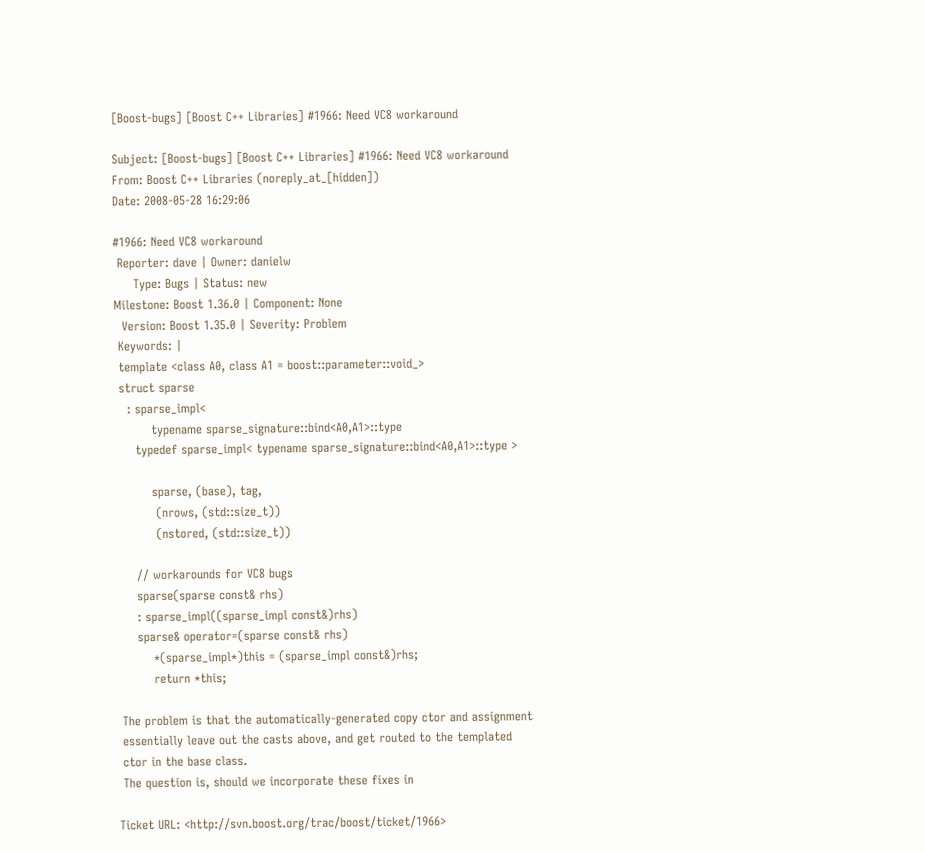[Boost-bugs] [Boost C++ Libraries] #1966: Need VC8 workaround

Subject: [Boost-bugs] [Boost C++ Libraries] #1966: Need VC8 workaround
From: Boost C++ Libraries (noreply_at_[hidden])
Date: 2008-05-28 16:29:06

#1966: Need VC8 workaround
 Reporter: dave | Owner: danielw
     Type: Bugs | Status: new
Milestone: Boost 1.36.0 | Component: None
  Version: Boost 1.35.0 | Severity: Problem
 Keywords: |
 template <class A0, class A1 = boost::parameter::void_>
 struct sparse
   : sparse_impl<
         typename sparse_signature::bind<A0,A1>::type
     typedef sparse_impl< typename sparse_signature::bind<A0,A1>::type >

         sparse, (base), tag,
          (nrows, (std::size_t))
          (nstored, (std::size_t))

     // workarounds for VC8 bugs
     sparse(sparse const& rhs)
     : sparse_impl((sparse_impl const&)rhs)
     sparse& operator=(sparse const& rhs)
         *(sparse_impl*)this = (sparse_impl const&)rhs;
         return *this;

 The problem is that the automatically-generated copy ctor and assignment
 essentially leave out the casts above, and get routed to the templated
 ctor in the base class.
 The question is, should we incorporate these fixes in

Ticket URL: <http://svn.boost.org/trac/boost/ticket/1966>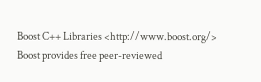Boost C++ Libraries <http://www.boost.org/>
Boost provides free peer-reviewed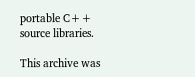portable C++ source libraries.

This archive was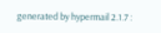generated by hypermail 2.1.7 :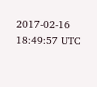2017-02-16 18:49:57 UTC